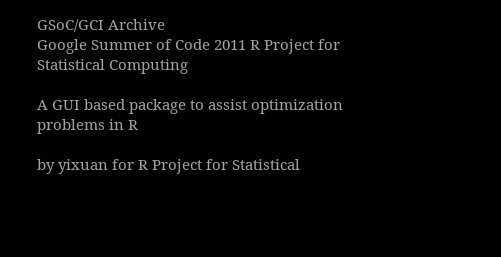GSoC/GCI Archive
Google Summer of Code 2011 R Project for Statistical Computing

A GUI based package to assist optimization problems in R

by yixuan for R Project for Statistical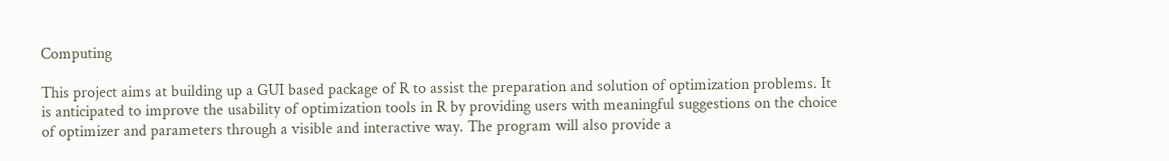Computing

This project aims at building up a GUI based package of R to assist the preparation and solution of optimization problems. It is anticipated to improve the usability of optimization tools in R by providing users with meaningful suggestions on the choice of optimizer and parameters through a visible and interactive way. The program will also provide a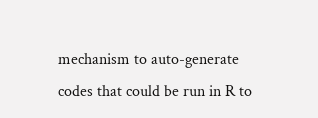mechanism to auto-generate codes that could be run in R to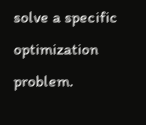solve a specific optimization problem.